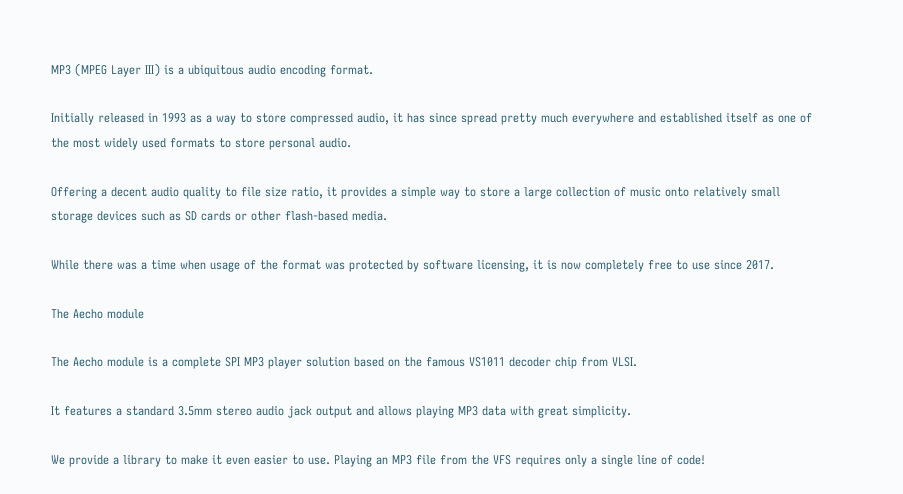MP3 (MPEG Layer III) is a ubiquitous audio encoding format.

Initially released in 1993 as a way to store compressed audio, it has since spread pretty much everywhere and established itself as one of the most widely used formats to store personal audio.

Offering a decent audio quality to file size ratio, it provides a simple way to store a large collection of music onto relatively small storage devices such as SD cards or other flash-based media.

While there was a time when usage of the format was protected by software licensing, it is now completely free to use since 2017.

The Aecho module

The Aecho module is a complete SPI MP3 player solution based on the famous VS1011 decoder chip from VLSI.

It features a standard 3.5mm stereo audio jack output and allows playing MP3 data with great simplicity.

We provide a library to make it even easier to use. Playing an MP3 file from the VFS requires only a single line of code!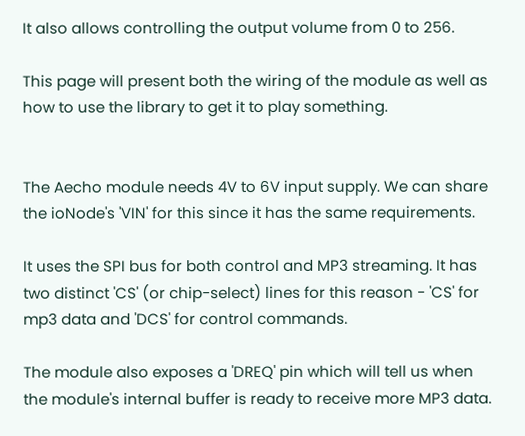It also allows controlling the output volume from 0 to 256.

This page will present both the wiring of the module as well as how to use the library to get it to play something.


The Aecho module needs 4V to 6V input supply. We can share the ioNode's 'VIN' for this since it has the same requirements.

It uses the SPI bus for both control and MP3 streaming. It has two distinct 'CS' (or chip-select) lines for this reason - 'CS' for mp3 data and 'DCS' for control commands.

The module also exposes a 'DREQ' pin which will tell us when the module's internal buffer is ready to receive more MP3 data.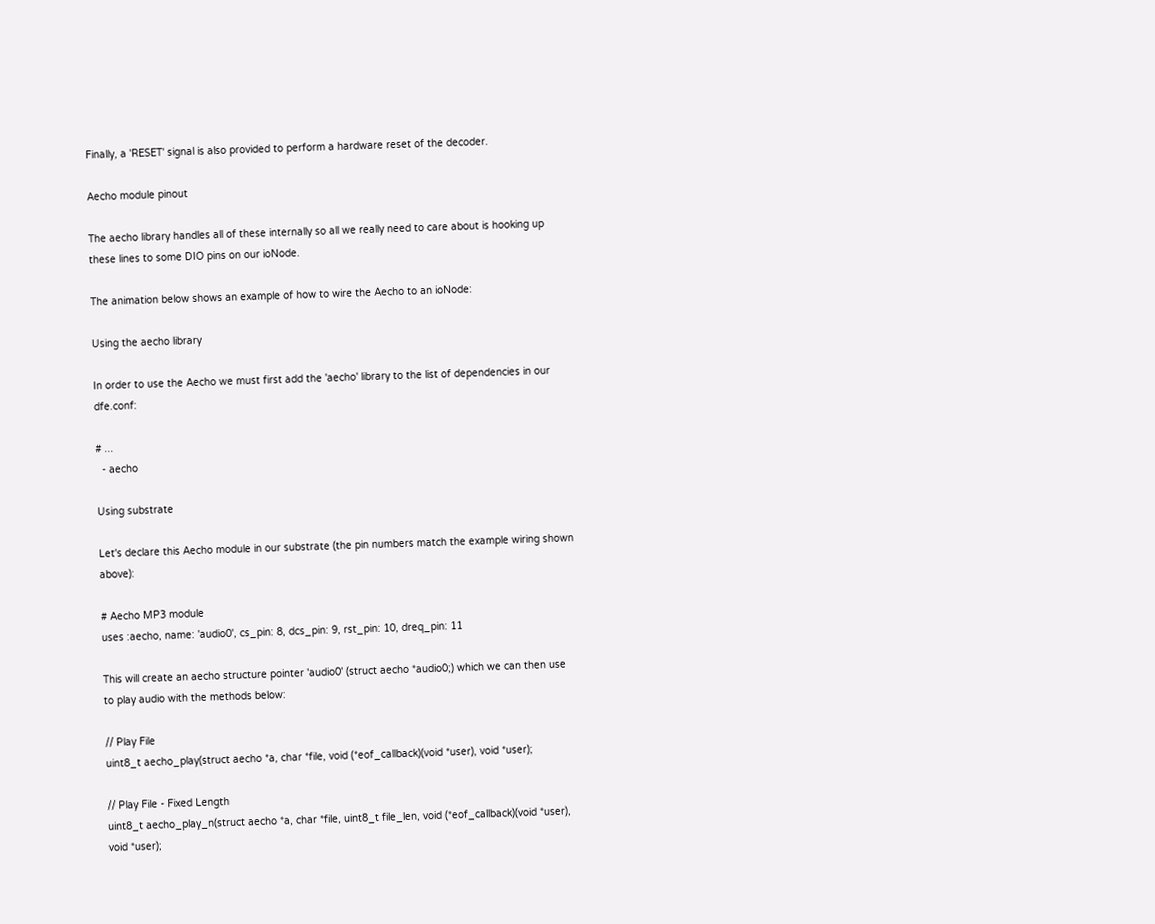Finally, a 'RESET' signal is also provided to perform a hardware reset of the decoder.

Aecho module pinout

The aecho library handles all of these internally so all we really need to care about is hooking up these lines to some DIO pins on our ioNode.

The animation below shows an example of how to wire the Aecho to an ioNode:

Using the aecho library

In order to use the Aecho we must first add the 'aecho' library to the list of dependencies in our dfe.conf:

# ...
  - aecho

Using substrate

Let's declare this Aecho module in our substrate (the pin numbers match the example wiring shown above):

# Aecho MP3 module
uses :aecho, name: 'audio0', cs_pin: 8, dcs_pin: 9, rst_pin: 10, dreq_pin: 11

This will create an aecho structure pointer 'audio0' (struct aecho *audio0;) which we can then use to play audio with the methods below:

// Play File
uint8_t aecho_play(struct aecho *a, char *file, void (*eof_callback)(void *user), void *user);

// Play File - Fixed Length
uint8_t aecho_play_n(struct aecho *a, char *file, uint8_t file_len, void (*eof_callback)(void *user), void *user);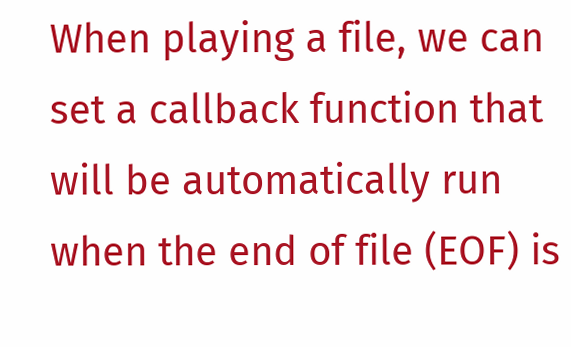When playing a file, we can set a callback function that will be automatically run when the end of file (EOF) is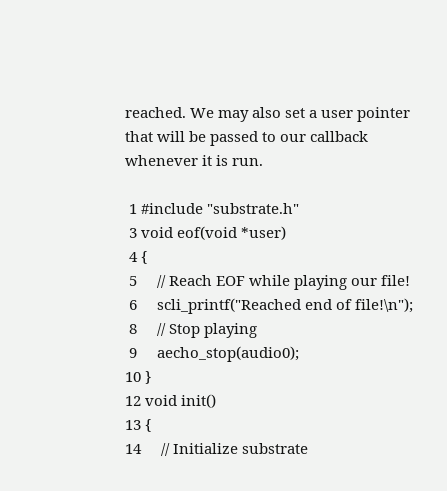reached. We may also set a user pointer that will be passed to our callback whenever it is run.

 1 #include "substrate.h"
 3 void eof(void *user)
 4 {
 5     // Reach EOF while playing our file!
 6     scli_printf("Reached end of file!\n");
 8     // Stop playing
 9     aecho_stop(audio0);
10 }
12 void init()
13 {
14     // Initialize substrate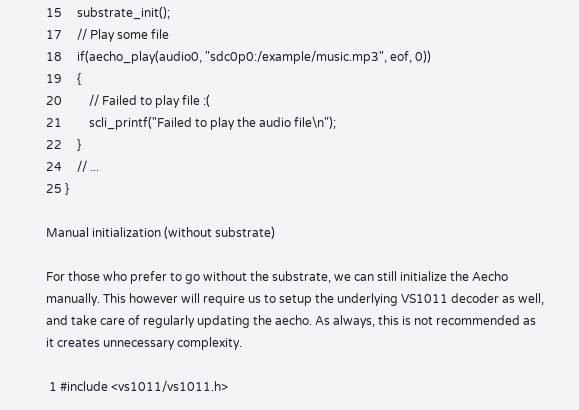15     substrate_init();
17     // Play some file
18     if(aecho_play(audio0, "sdc0p0:/example/music.mp3", eof, 0))
19     {
20         // Failed to play file :(
21         scli_printf("Failed to play the audio file\n");
22     }
24     // ...
25 }

Manual initialization (without substrate)

For those who prefer to go without the substrate, we can still initialize the Aecho manually. This however will require us to setup the underlying VS1011 decoder as well, and take care of regularly updating the aecho. As always, this is not recommended as it creates unnecessary complexity.

 1 #include <vs1011/vs1011.h>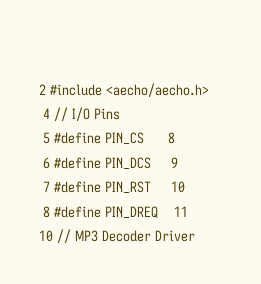2 #include <aecho/aecho.h>
 4 // I/O Pins
 5 #define PIN_CS      8
 6 #define PIN_DCS     9
 7 #define PIN_RST     10
 8 #define PIN_DREQ    11
10 // MP3 Decoder Driver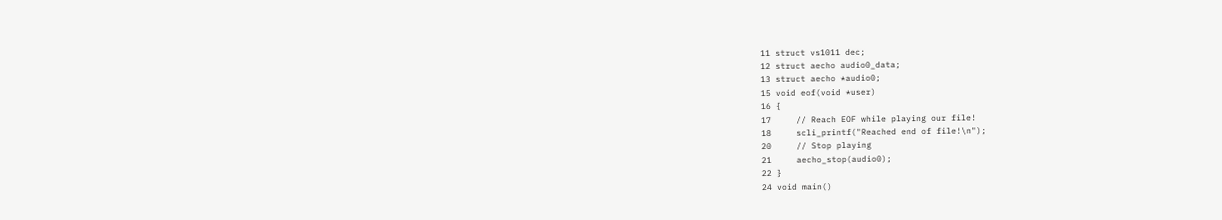11 struct vs1011 dec;
12 struct aecho audio0_data;
13 struct aecho *audio0;
15 void eof(void *user)
16 {
17     // Reach EOF while playing our file!
18     scli_printf("Reached end of file!\n");
20     // Stop playing
21     aecho_stop(audio0);
22 }
24 void main()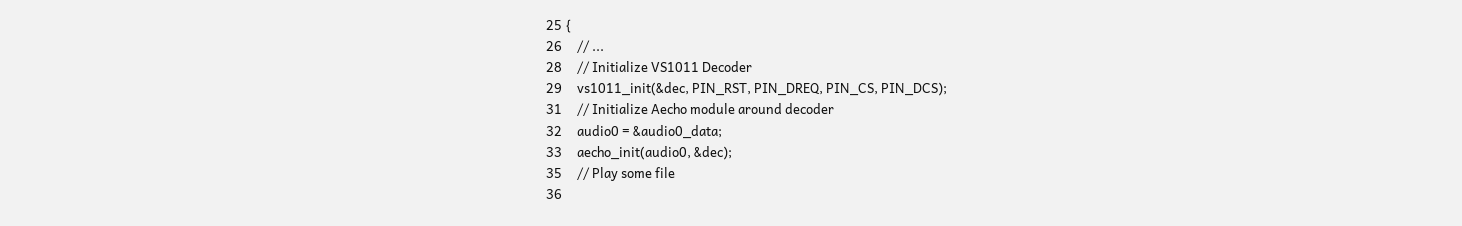25 {
26     // ...
28     // Initialize VS1011 Decoder
29     vs1011_init(&dec, PIN_RST, PIN_DREQ, PIN_CS, PIN_DCS);
31     // Initialize Aecho module around decoder
32     audio0 = &audio0_data;
33     aecho_init(audio0, &dec);
35     // Play some file
36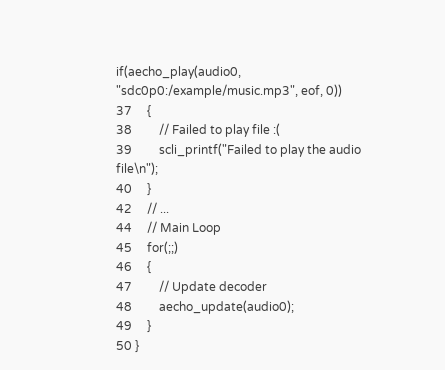if(aecho_play(audio0, "sdc0p0:/example/music.mp3", eof, 0))
37     {
38         // Failed to play file :(
39         scli_printf("Failed to play the audio file\n");
40     }
42     // ...
44     // Main Loop
45     for(;;)
46     {
47         // Update decoder
48         aecho_update(audio0);
49     }
50 }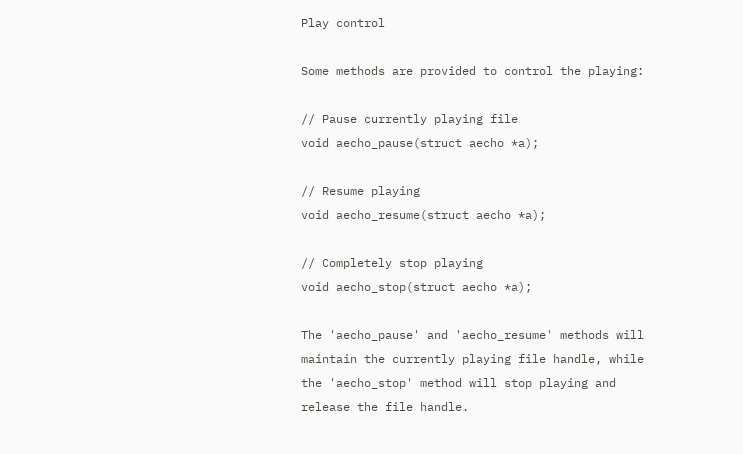Play control

Some methods are provided to control the playing:

// Pause currently playing file
void aecho_pause(struct aecho *a);

// Resume playing
void aecho_resume(struct aecho *a);

// Completely stop playing
void aecho_stop(struct aecho *a);

The 'aecho_pause' and 'aecho_resume' methods will maintain the currently playing file handle, while the 'aecho_stop' method will stop playing and release the file handle.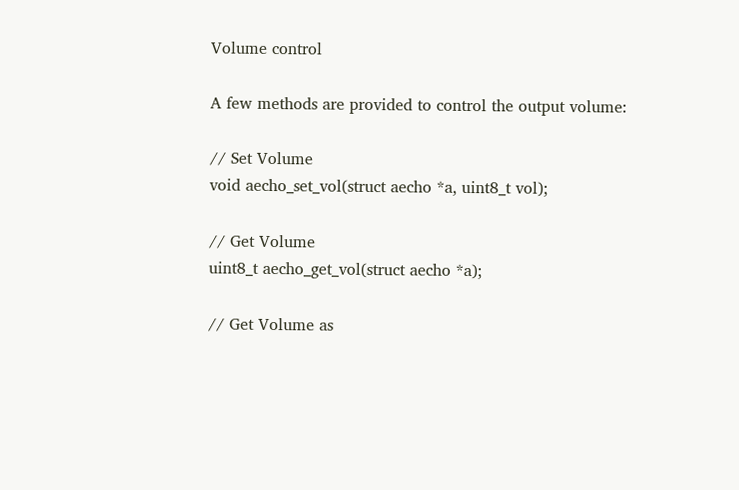Volume control

A few methods are provided to control the output volume:

// Set Volume
void aecho_set_vol(struct aecho *a, uint8_t vol);

// Get Volume
uint8_t aecho_get_vol(struct aecho *a);

// Get Volume as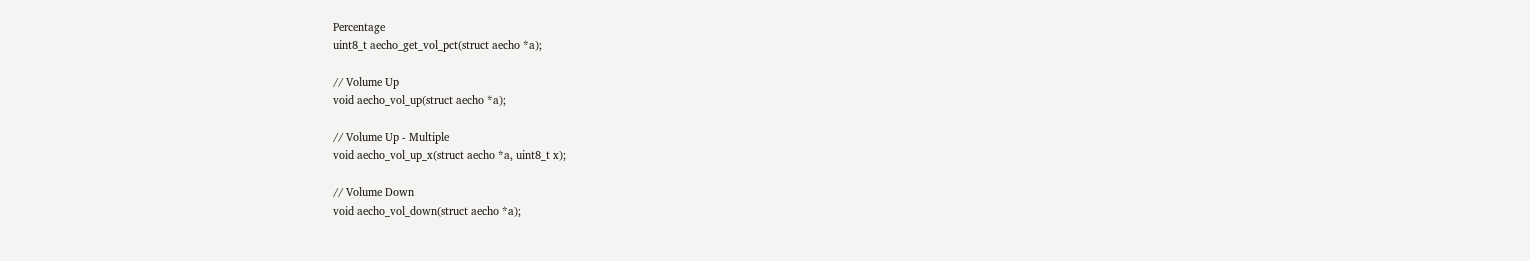Percentage
uint8_t aecho_get_vol_pct(struct aecho *a);

// Volume Up
void aecho_vol_up(struct aecho *a);

// Volume Up - Multiple
void aecho_vol_up_x(struct aecho *a, uint8_t x);

// Volume Down
void aecho_vol_down(struct aecho *a);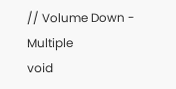// Volume Down - Multiple
void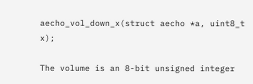aecho_vol_down_x(struct aecho *a, uint8_t x);

The volume is an 8-bit unsigned integer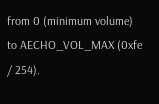from 0 (minimum volume) to AECHO_VOL_MAX (0xfe / 254).